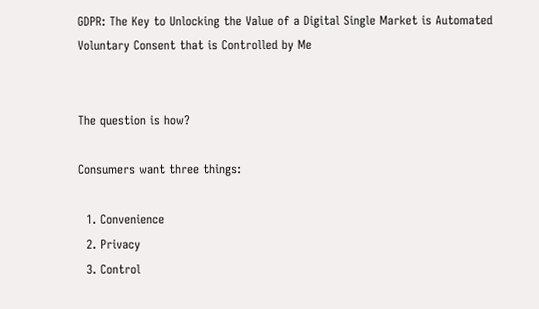GDPR: The Key to Unlocking the Value of a Digital Single Market is Automated Voluntary Consent that is Controlled by Me


The question is how?

Consumers want three things:

  1. Convenience
  2. Privacy
  3. Control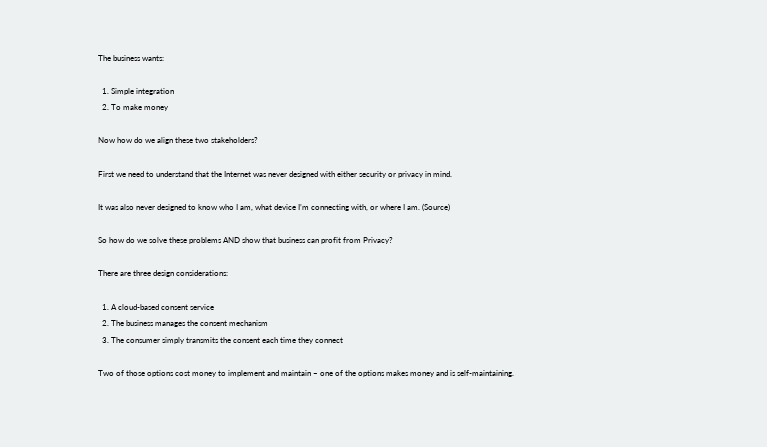The business wants:

  1. Simple integration
  2. To make money

Now how do we align these two stakeholders?

First we need to understand that the Internet was never designed with either security or privacy in mind.

It was also never designed to know who I am, what device I’m connecting with, or where I am. (Source)

So how do we solve these problems AND show that business can profit from Privacy?

There are three design considerations:

  1. A cloud-based consent service
  2. The business manages the consent mechanism
  3. The consumer simply transmits the consent each time they connect

Two of those options cost money to implement and maintain – one of the options makes money and is self-maintaining.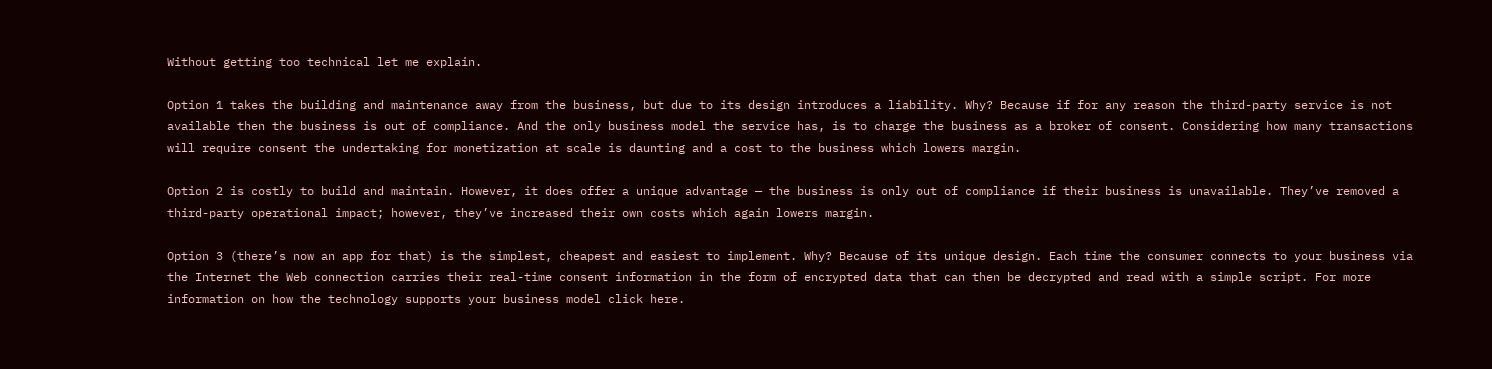Without getting too technical let me explain.

Option 1 takes the building and maintenance away from the business, but due to its design introduces a liability. Why? Because if for any reason the third-party service is not available then the business is out of compliance. And the only business model the service has, is to charge the business as a broker of consent. Considering how many transactions will require consent the undertaking for monetization at scale is daunting and a cost to the business which lowers margin.

Option 2 is costly to build and maintain. However, it does offer a unique advantage — the business is only out of compliance if their business is unavailable. They’ve removed a third-party operational impact; however, they’ve increased their own costs which again lowers margin.

Option 3 (there’s now an app for that) is the simplest, cheapest and easiest to implement. Why? Because of its unique design. Each time the consumer connects to your business via the Internet the Web connection carries their real-time consent information in the form of encrypted data that can then be decrypted and read with a simple script. For more information on how the technology supports your business model click here.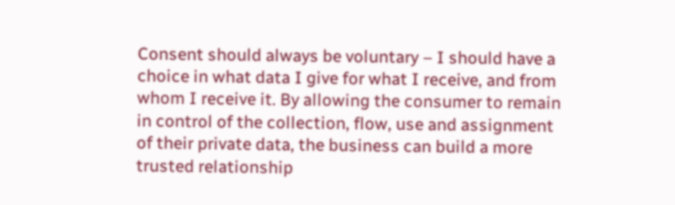Consent should always be voluntary – I should have a choice in what data I give for what I receive, and from whom I receive it. By allowing the consumer to remain in control of the collection, flow, use and assignment of their private data, the business can build a more trusted relationship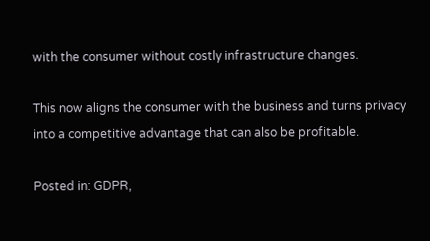with the consumer without costly infrastructure changes.

This now aligns the consumer with the business and turns privacy into a competitive advantage that can also be profitable.

Posted in: GDPR,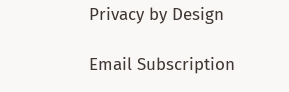Privacy by Design

Email Subscription